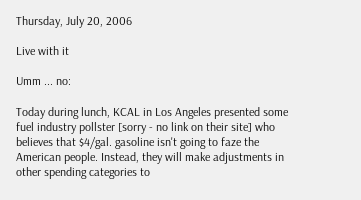Thursday, July 20, 2006

Live with it

Umm ... no:

Today during lunch, KCAL in Los Angeles presented some fuel industry pollster [sorry - no link on their site] who believes that $4/gal. gasoline isn't going to faze the American people. Instead, they will make adjustments in other spending categories to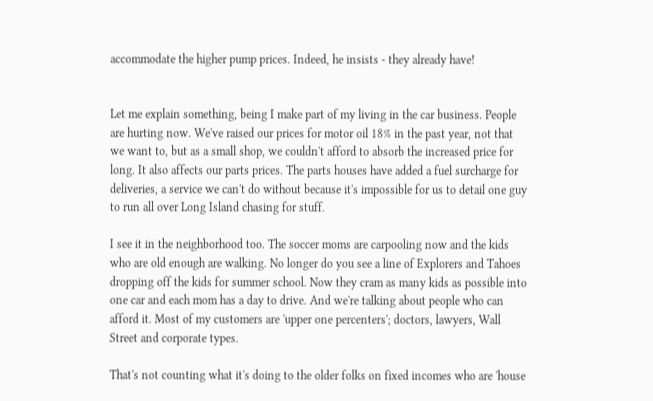accommodate the higher pump prices. Indeed, he insists - they already have!


Let me explain something, being I make part of my living in the car business. People are hurting now. We've raised our prices for motor oil 18% in the past year, not that we want to, but as a small shop, we couldn't afford to absorb the increased price for long. It also affects our parts prices. The parts houses have added a fuel surcharge for deliveries, a service we can't do without because it's impossible for us to detail one guy to run all over Long Island chasing for stuff.

I see it in the neighborhood too. The soccer moms are carpooling now and the kids who are old enough are walking. No longer do you see a line of Explorers and Tahoes dropping off the kids for summer school. Now they cram as many kids as possible into one car and each mom has a day to drive. And we're talking about people who can afford it. Most of my customers are 'upper one percenters'; doctors, lawyers, Wall Street and corporate types.

That's not counting what it's doing to the older folks on fixed incomes who are 'house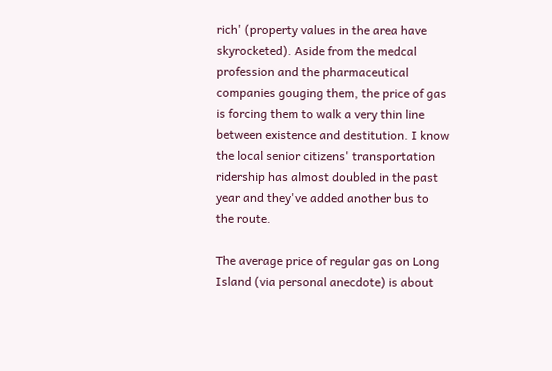rich' (property values in the area have skyrocketed). Aside from the medcal profession and the pharmaceutical companies gouging them, the price of gas is forcing them to walk a very thin line between existence and destitution. I know the local senior citizens' transportation ridership has almost doubled in the past year and they've added another bus to the route.

The average price of regular gas on Long Island (via personal anecdote) is about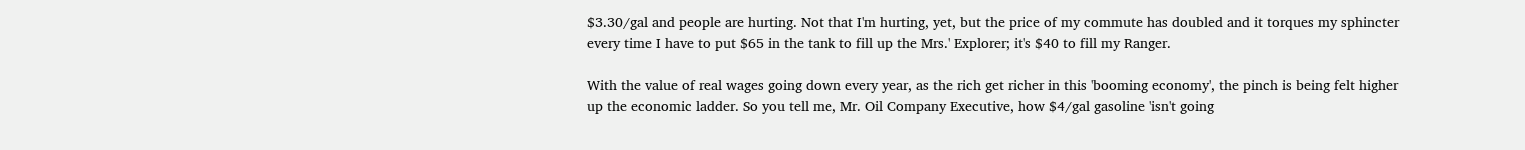$3.30/gal and people are hurting. Not that I'm hurting, yet, but the price of my commute has doubled and it torques my sphincter every time I have to put $65 in the tank to fill up the Mrs.' Explorer; it's $40 to fill my Ranger.

With the value of real wages going down every year, as the rich get richer in this 'booming economy', the pinch is being felt higher up the economic ladder. So you tell me, Mr. Oil Company Executive, how $4/gal gasoline 'isn't going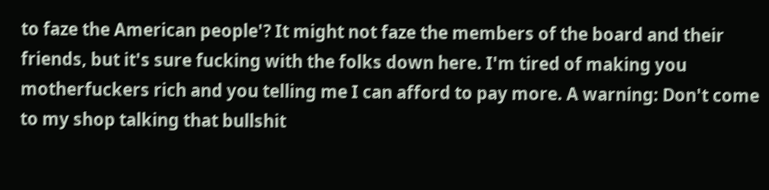to faze the American people'? It might not faze the members of the board and their friends, but it's sure fucking with the folks down here. I'm tired of making you motherfuckers rich and you telling me I can afford to pay more. A warning: Don't come to my shop talking that bullshit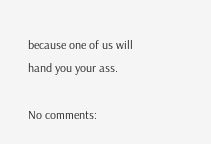because one of us will hand you your ass.

No comments: